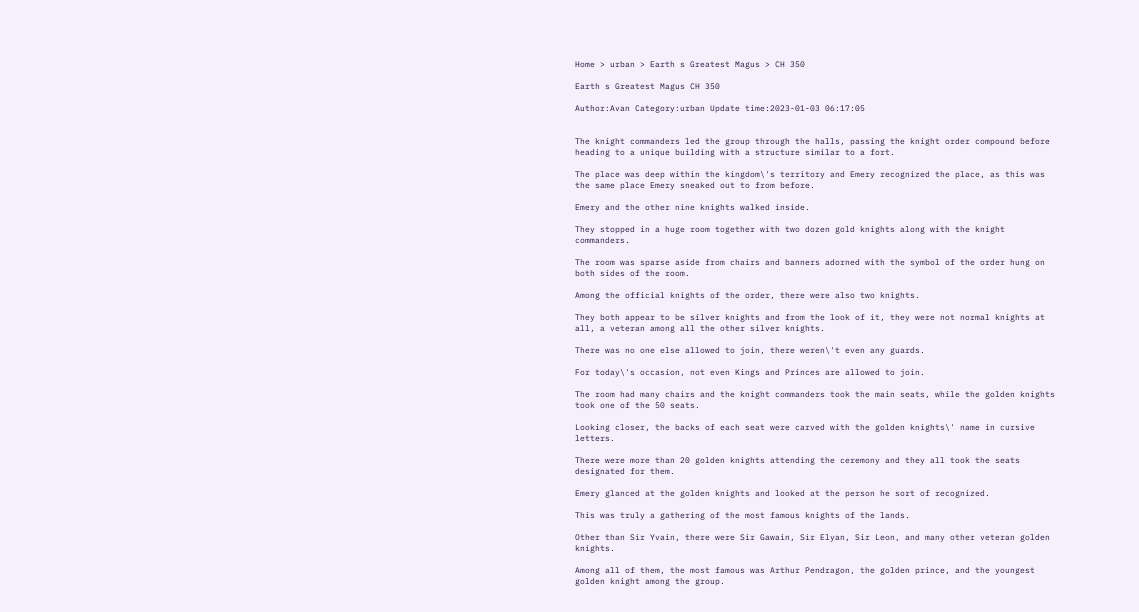Home > urban > Earth s Greatest Magus > CH 350

Earth s Greatest Magus CH 350

Author:Avan Category:urban Update time:2023-01-03 06:17:05


The knight commanders led the group through the halls, passing the knight order compound before heading to a unique building with a structure similar to a fort.

The place was deep within the kingdom\'s territory and Emery recognized the place, as this was the same place Emery sneaked out to from before.

Emery and the other nine knights walked inside.

They stopped in a huge room together with two dozen gold knights along with the knight commanders.

The room was sparse aside from chairs and banners adorned with the symbol of the order hung on both sides of the room.

Among the official knights of the order, there were also two knights.

They both appear to be silver knights and from the look of it, they were not normal knights at all, a veteran among all the other silver knights.

There was no one else allowed to join, there weren\'t even any guards.

For today\'s occasion, not even Kings and Princes are allowed to join.

The room had many chairs and the knight commanders took the main seats, while the golden knights took one of the 50 seats.

Looking closer, the backs of each seat were carved with the golden knights\' name in cursive letters.

There were more than 20 golden knights attending the ceremony and they all took the seats designated for them.

Emery glanced at the golden knights and looked at the person he sort of recognized.

This was truly a gathering of the most famous knights of the lands.

Other than Sir Yvain, there were Sir Gawain, Sir Elyan, Sir Leon, and many other veteran golden knights.

Among all of them, the most famous was Arthur Pendragon, the golden prince, and the youngest golden knight among the group.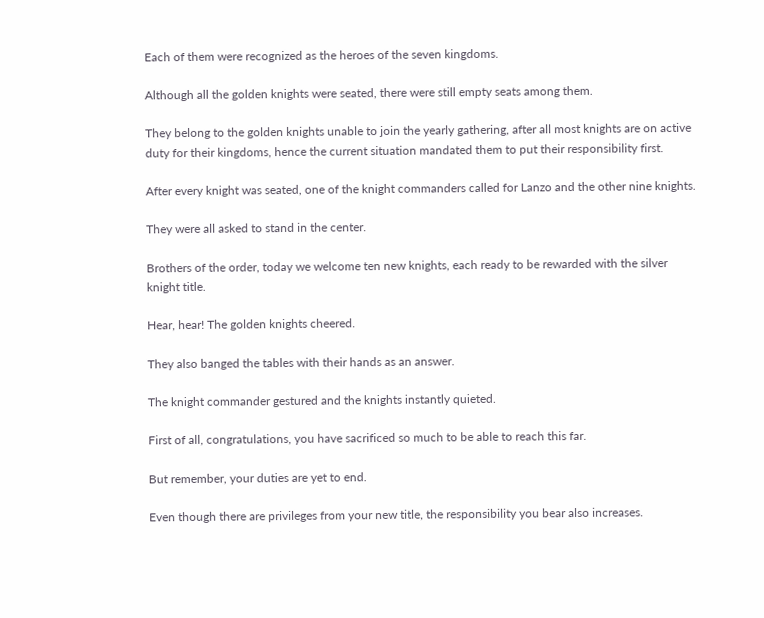Each of them were recognized as the heroes of the seven kingdoms.

Although all the golden knights were seated, there were still empty seats among them.

They belong to the golden knights unable to join the yearly gathering, after all most knights are on active duty for their kingdoms, hence the current situation mandated them to put their responsibility first.

After every knight was seated, one of the knight commanders called for Lanzo and the other nine knights.

They were all asked to stand in the center.

Brothers of the order, today we welcome ten new knights, each ready to be rewarded with the silver knight title.

Hear, hear! The golden knights cheered.

They also banged the tables with their hands as an answer.

The knight commander gestured and the knights instantly quieted.

First of all, congratulations, you have sacrificed so much to be able to reach this far.

But remember, your duties are yet to end.

Even though there are privileges from your new title, the responsibility you bear also increases.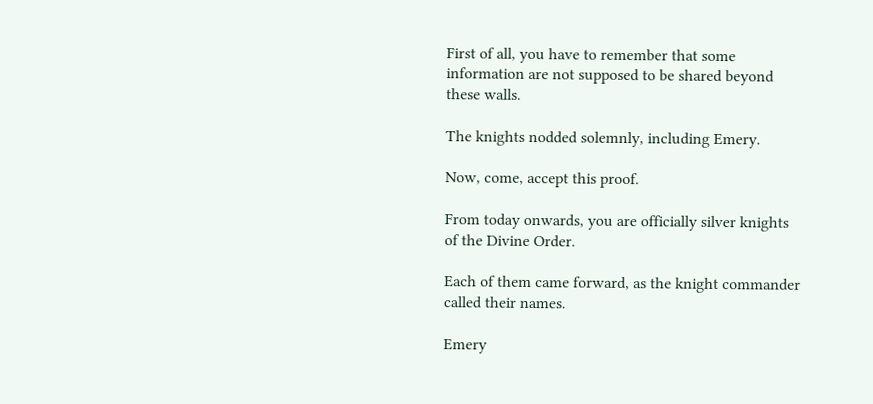First of all, you have to remember that some information are not supposed to be shared beyond these walls.

The knights nodded solemnly, including Emery.

Now, come, accept this proof.

From today onwards, you are officially silver knights of the Divine Order.

Each of them came forward, as the knight commander called their names.

Emery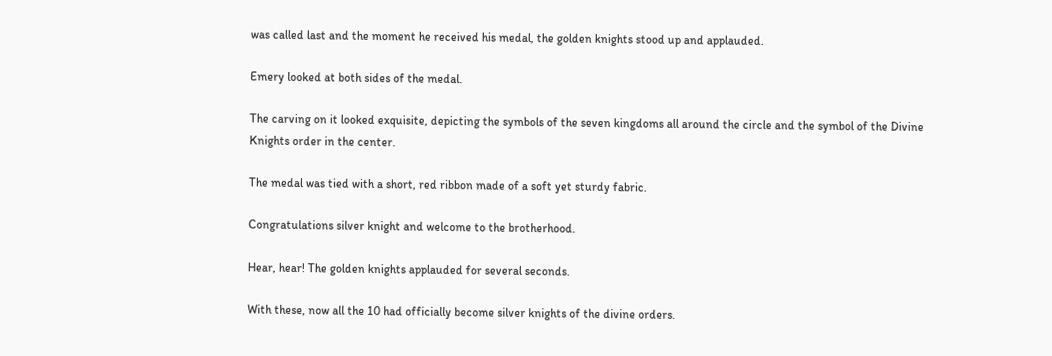was called last and the moment he received his medal, the golden knights stood up and applauded.

Emery looked at both sides of the medal.

The carving on it looked exquisite, depicting the symbols of the seven kingdoms all around the circle and the symbol of the Divine Knights order in the center.

The medal was tied with a short, red ribbon made of a soft yet sturdy fabric.

Congratulations silver knight and welcome to the brotherhood.

Hear, hear! The golden knights applauded for several seconds.

With these, now all the 10 had officially become silver knights of the divine orders.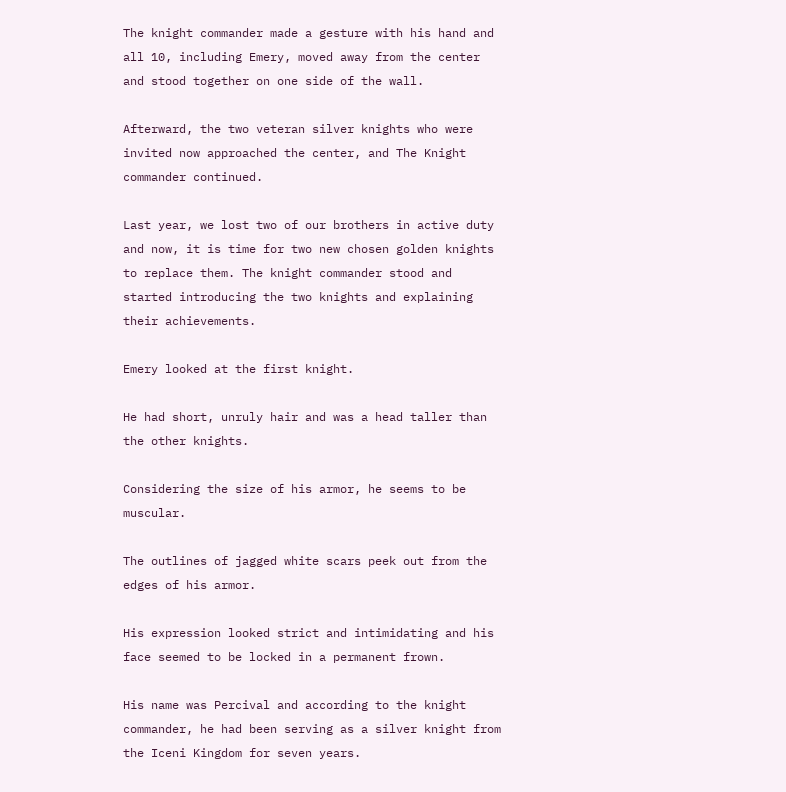The knight commander made a gesture with his hand and all 10, including Emery, moved away from the center and stood together on one side of the wall.

Afterward, the two veteran silver knights who were invited now approached the center, and The Knight commander continued.

Last year, we lost two of our brothers in active duty and now, it is time for two new chosen golden knights to replace them. The knight commander stood and started introducing the two knights and explaining their achievements.

Emery looked at the first knight.

He had short, unruly hair and was a head taller than the other knights.

Considering the size of his armor, he seems to be muscular.

The outlines of jagged white scars peek out from the edges of his armor.

His expression looked strict and intimidating and his face seemed to be locked in a permanent frown.

His name was Percival and according to the knight commander, he had been serving as a silver knight from the Iceni Kingdom for seven years.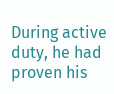During active duty, he had proven his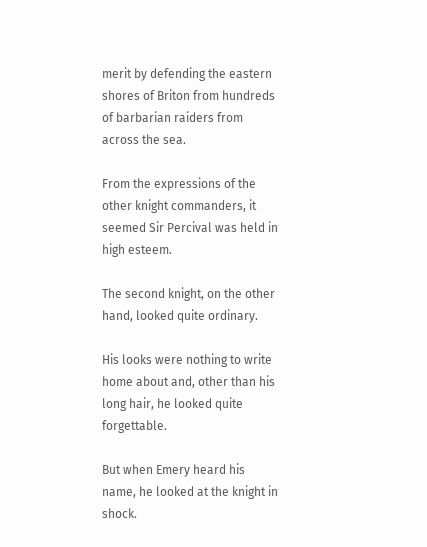merit by defending the eastern shores of Briton from hundreds of barbarian raiders from across the sea.

From the expressions of the other knight commanders, it seemed Sir Percival was held in high esteem.

The second knight, on the other hand, looked quite ordinary.

His looks were nothing to write home about and, other than his long hair, he looked quite forgettable.

But when Emery heard his name, he looked at the knight in shock.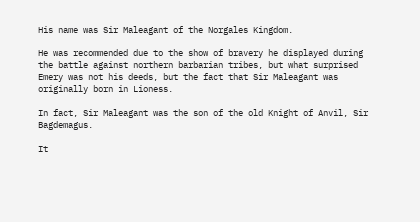His name was Sir Maleagant of the Norgales Kingdom.

He was recommended due to the show of bravery he displayed during the battle against northern barbarian tribes, but what surprised Emery was not his deeds, but the fact that Sir Maleagant was originally born in Lioness.

In fact, Sir Maleagant was the son of the old Knight of Anvil, Sir Bagdemagus.

It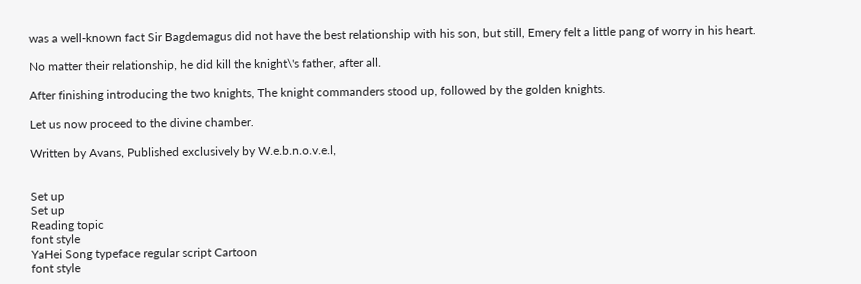was a well-known fact Sir Bagdemagus did not have the best relationship with his son, but still, Emery felt a little pang of worry in his heart.

No matter their relationship, he did kill the knight\'s father, after all.

After finishing introducing the two knights, The knight commanders stood up, followed by the golden knights.

Let us now proceed to the divine chamber.

Written by Avans, Published exclusively by W.e.b.n.o.v.e.l,


Set up
Set up
Reading topic
font style
YaHei Song typeface regular script Cartoon
font style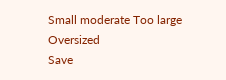Small moderate Too large Oversized
Save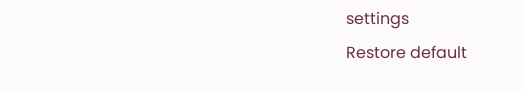settings
Restore default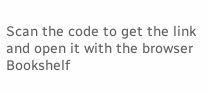Scan the code to get the link and open it with the browser
Bookshelf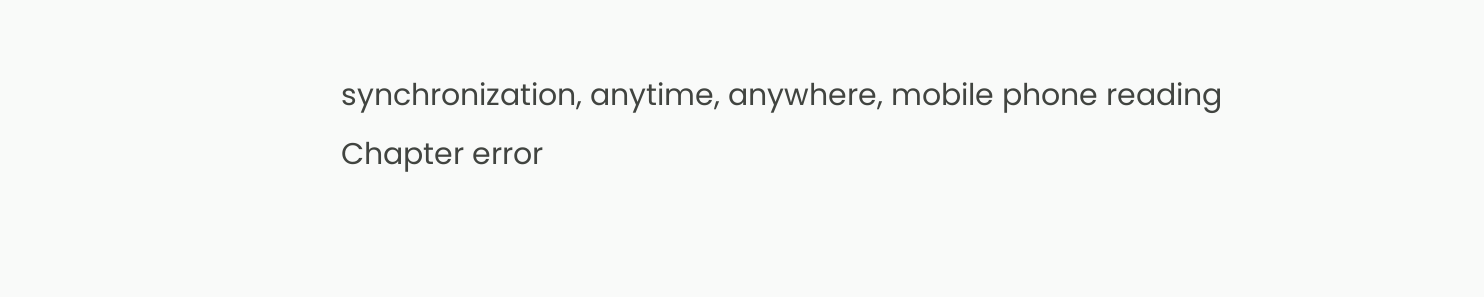synchronization, anytime, anywhere, mobile phone reading
Chapter error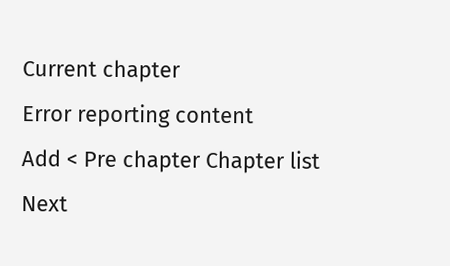Current chapter
Error reporting content
Add < Pre chapter Chapter list Next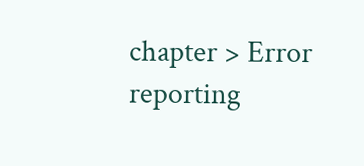chapter > Error reporting